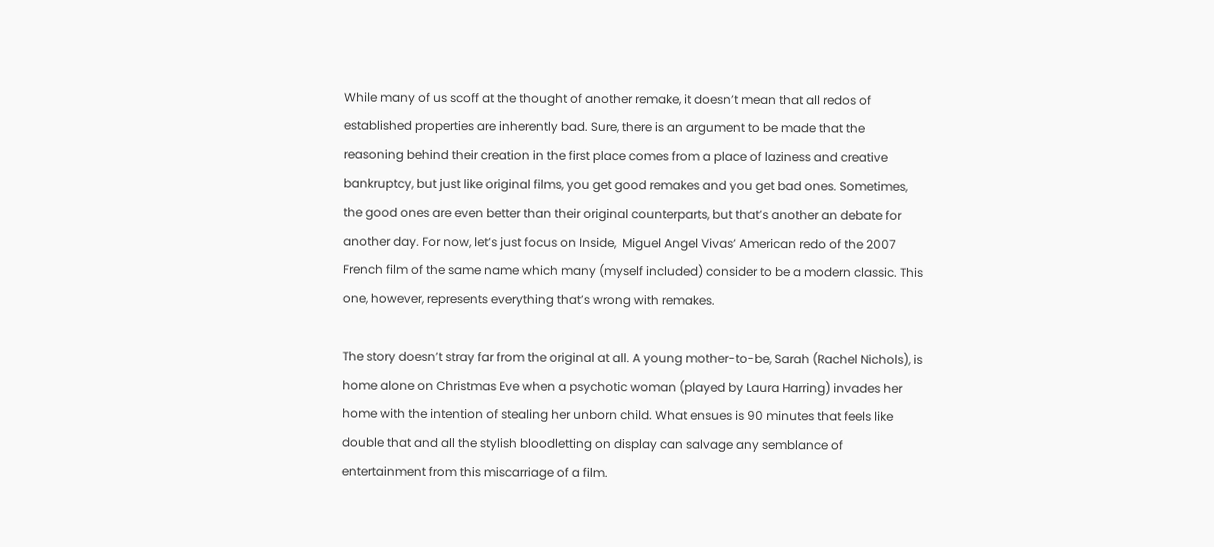While many of us scoff at the thought of another remake, it doesn’t mean that all redos of established properties are inherently bad. Sure, there is an argument to be made that the reasoning behind their creation in the first place comes from a place of laziness and creative bankruptcy, but just like original films, you get good remakes and you get bad ones. Sometimes, the good ones are even better than their original counterparts, but that’s another an debate for another day. For now, let’s just focus on Inside,  Miguel Angel Vivas’ American redo of the 2007 French film of the same name which many (myself included) consider to be a modern classic. This one, however, represents everything that’s wrong with remakes.

The story doesn’t stray far from the original at all. A young mother-to-be, Sarah (Rachel Nichols), is home alone on Christmas Eve when a psychotic woman (played by Laura Harring) invades her home with the intention of stealing her unborn child. What ensues is 90 minutes that feels like double that and all the stylish bloodletting on display can salvage any semblance of entertainment from this miscarriage of a film.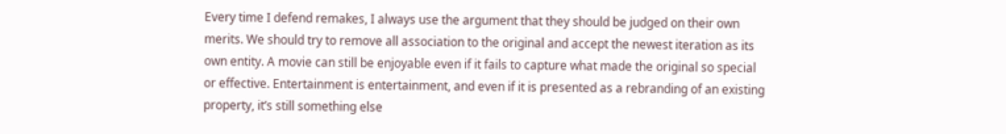Every time I defend remakes, I always use the argument that they should be judged on their own merits. We should try to remove all association to the original and accept the newest iteration as its own entity. A movie can still be enjoyable even if it fails to capture what made the original so special or effective. Entertainment is entertainment, and even if it is presented as a rebranding of an existing property, it’s still something else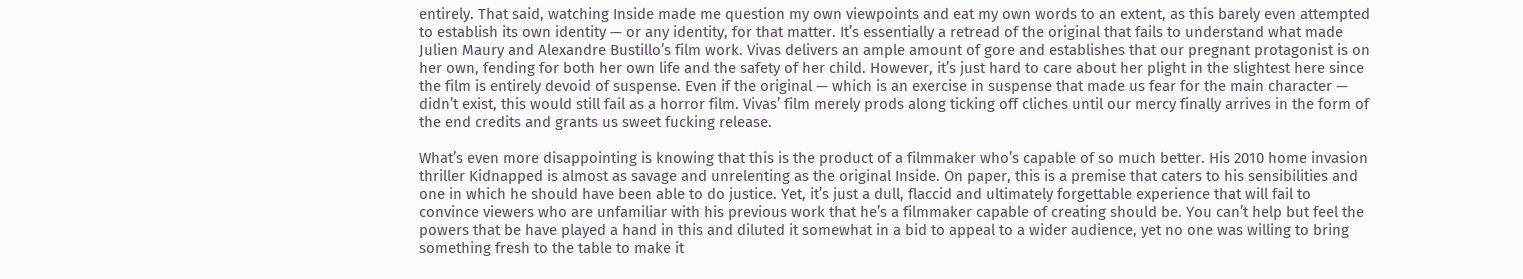entirely. That said, watching Inside made me question my own viewpoints and eat my own words to an extent, as this barely even attempted to establish its own identity — or any identity, for that matter. It’s essentially a retread of the original that fails to understand what made Julien Maury and Alexandre Bustillo’s film work. Vivas delivers an ample amount of gore and establishes that our pregnant protagonist is on her own, fending for both her own life and the safety of her child. However, it’s just hard to care about her plight in the slightest here since the film is entirely devoid of suspense. Even if the original — which is an exercise in suspense that made us fear for the main character — didn’t exist, this would still fail as a horror film. Vivas’ film merely prods along ticking off cliches until our mercy finally arrives in the form of the end credits and grants us sweet fucking release.

What’s even more disappointing is knowing that this is the product of a filmmaker who’s capable of so much better. His 2010 home invasion thriller Kidnapped is almost as savage and unrelenting as the original Inside. On paper, this is a premise that caters to his sensibilities and one in which he should have been able to do justice. Yet, it’s just a dull, flaccid and ultimately forgettable experience that will fail to convince viewers who are unfamiliar with his previous work that he’s a filmmaker capable of creating should be. You can’t help but feel the powers that be have played a hand in this and diluted it somewhat in a bid to appeal to a wider audience, yet no one was willing to bring something fresh to the table to make it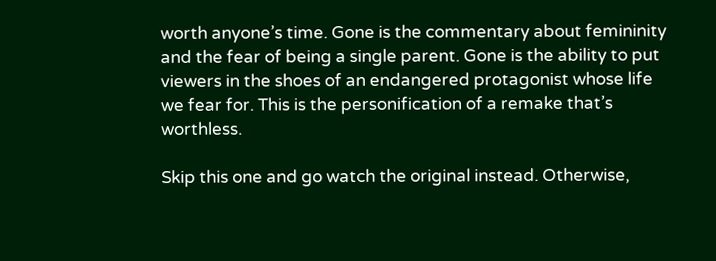worth anyone’s time. Gone is the commentary about femininity and the fear of being a single parent. Gone is the ability to put viewers in the shoes of an endangered protagonist whose life we fear for. This is the personification of a remake that’s worthless.

Skip this one and go watch the original instead. Otherwise,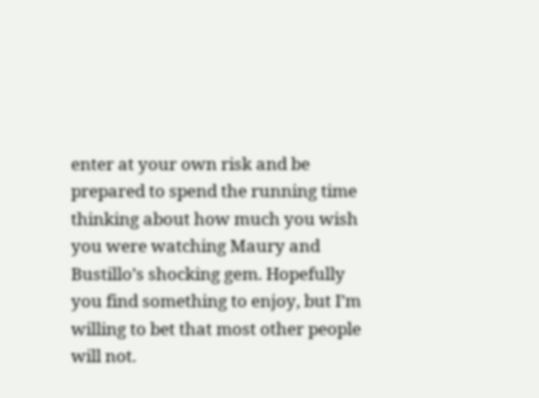enter at your own risk and be prepared to spend the running time thinking about how much you wish you were watching Maury and Bustillo’s shocking gem. Hopefully you find something to enjoy, but I’m willing to bet that most other people will not.